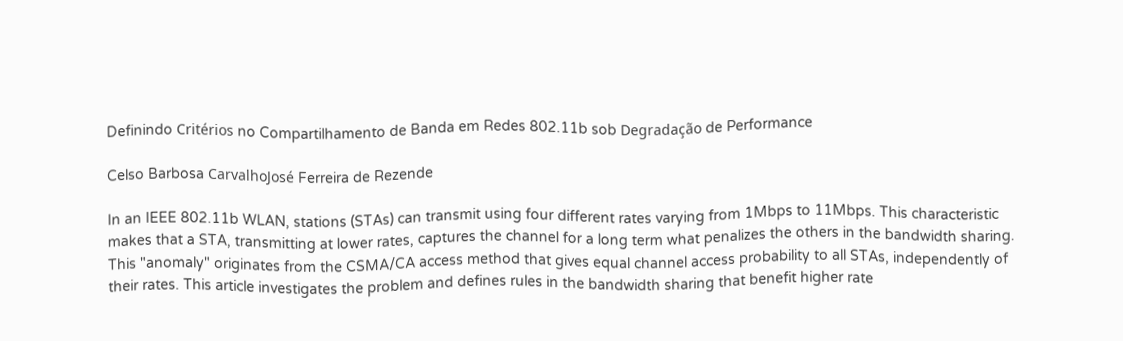Definindo Critérios no Compartilhamento de Banda em Redes 802.11b sob Degradação de Performance

Celso Barbosa CarvalhoJosé Ferreira de Rezende

In an IEEE 802.11b WLAN, stations (STAs) can transmit using four different rates varying from 1Mbps to 11Mbps. This characteristic makes that a STA, transmitting at lower rates, captures the channel for a long term what penalizes the others in the bandwidth sharing. This "anomaly" originates from the CSMA/CA access method that gives equal channel access probability to all STAs, independently of their rates. This article investigates the problem and defines rules in the bandwidth sharing that benefit higher rate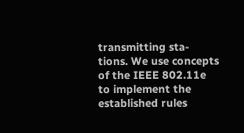transmitting sta- tions. We use concepts of the IEEE 802.11e to implement the established rules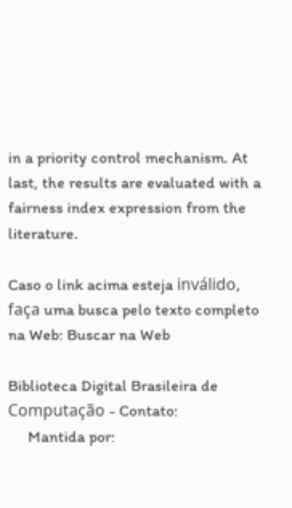in a priority control mechanism. At last, the results are evaluated with a fairness index expression from the literature.

Caso o link acima esteja inválido, faça uma busca pelo texto completo na Web: Buscar na Web

Biblioteca Digital Brasileira de Computação - Contato:
     Mantida por: